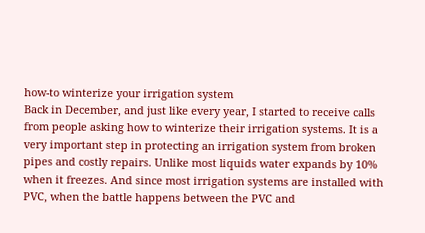how-to winterize your irrigation system
Back in December, and just like every year, I started to receive calls from people asking how to winterize their irrigation systems. It is a very important step in protecting an irrigation system from broken pipes and costly repairs. Unlike most liquids water expands by 10% when it freezes. And since most irrigation systems are installed with PVC, when the battle happens between the PVC and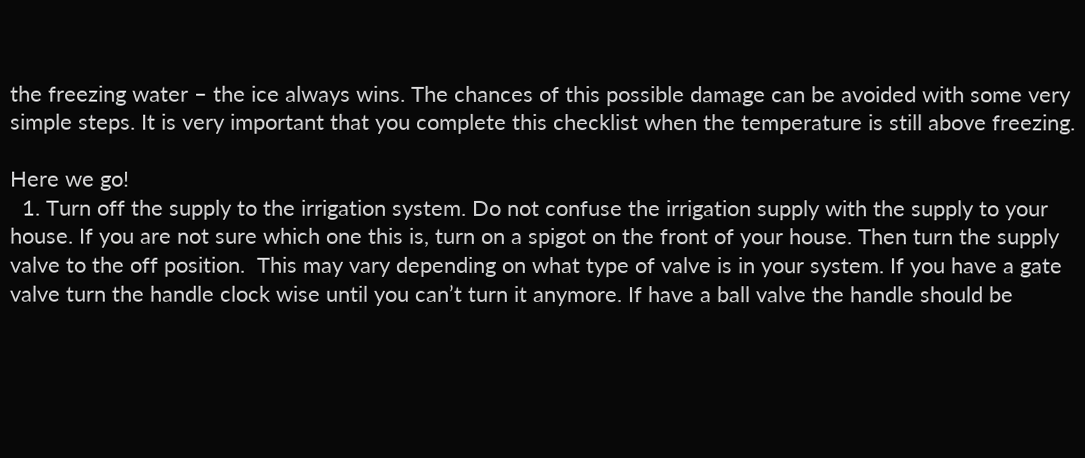the freezing water – the ice always wins. The chances of this possible damage can be avoided with some very simple steps. It is very important that you complete this checklist when the temperature is still above freezing.

Here we go!
  1. Turn off the supply to the irrigation system. Do not confuse the irrigation supply with the supply to your house. If you are not sure which one this is, turn on a spigot on the front of your house. Then turn the supply valve to the off position.  This may vary depending on what type of valve is in your system. If you have a gate valve turn the handle clock wise until you can’t turn it anymore. If have a ball valve the handle should be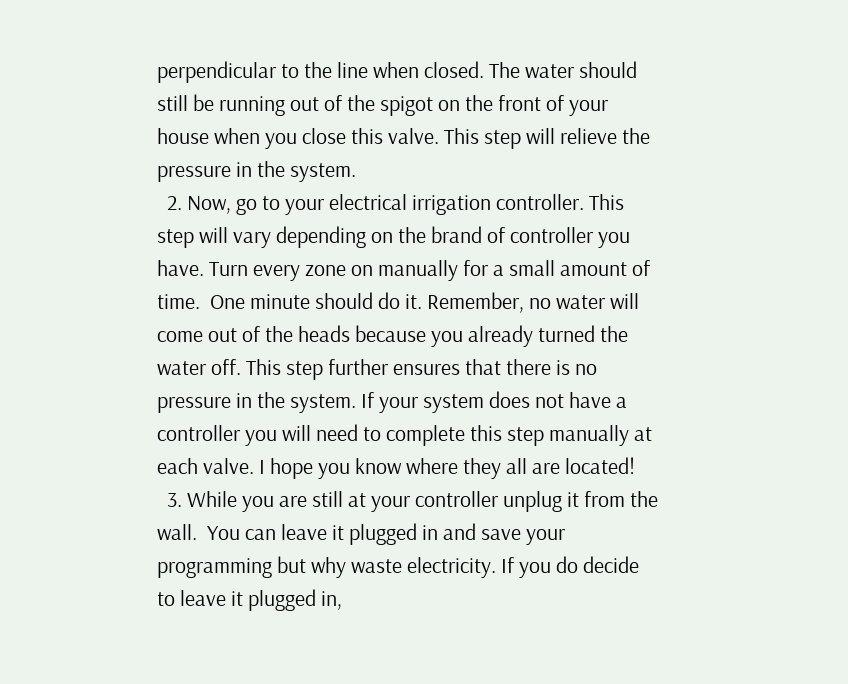perpendicular to the line when closed. The water should still be running out of the spigot on the front of your house when you close this valve. This step will relieve the pressure in the system.
  2. Now, go to your electrical irrigation controller. This step will vary depending on the brand of controller you have. Turn every zone on manually for a small amount of time.  One minute should do it. Remember, no water will come out of the heads because you already turned the water off. This step further ensures that there is no pressure in the system. If your system does not have a controller you will need to complete this step manually at each valve. I hope you know where they all are located!
  3. While you are still at your controller unplug it from the wall.  You can leave it plugged in and save your programming but why waste electricity. If you do decide to leave it plugged in,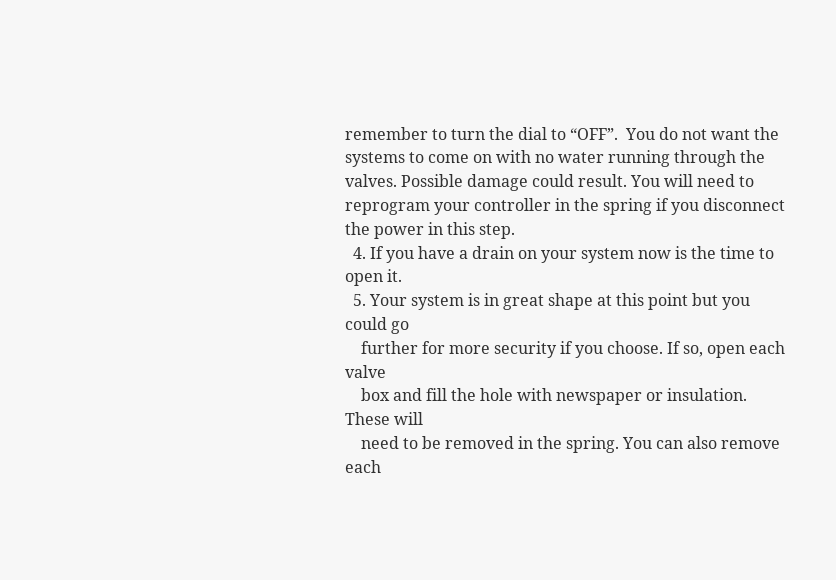remember to turn the dial to “OFF”.  You do not want the systems to come on with no water running through the valves. Possible damage could result. You will need to reprogram your controller in the spring if you disconnect the power in this step.
  4. If you have a drain on your system now is the time to open it.
  5. Your system is in great shape at this point but you could go
    further for more security if you choose. If so, open each valve
    box and fill the hole with newspaper or insulation. These will
    need to be removed in the spring. You can also remove each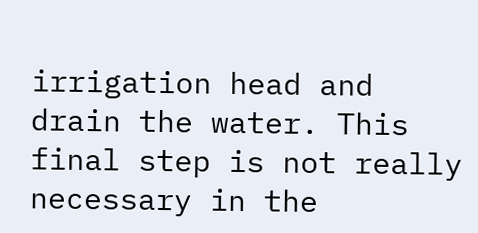irrigation head and drain the water. This final step is not really necessary in the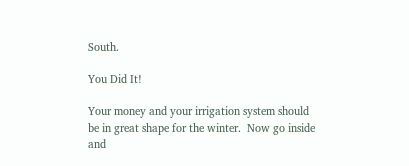South.

You Did It!

Your money and your irrigation system should be in great shape for the winter.  Now go inside and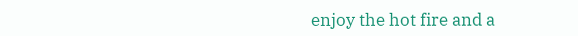enjoy the hot fire and a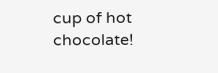cup of hot chocolate!